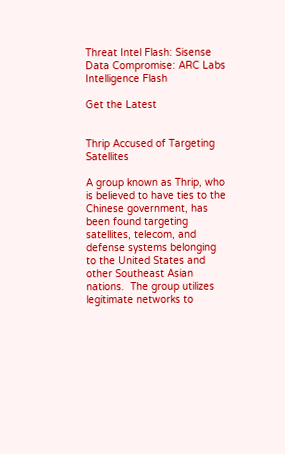Threat Intel Flash: Sisense Data Compromise: ARC Labs Intelligence Flash

Get the Latest


Thrip Accused of Targeting Satellites

A group known as Thrip, who is believed to have ties to the Chinese government, has been found targeting satellites, telecom, and defense systems belonging to the United States and other Southeast Asian nations.  The group utilizes legitimate networks to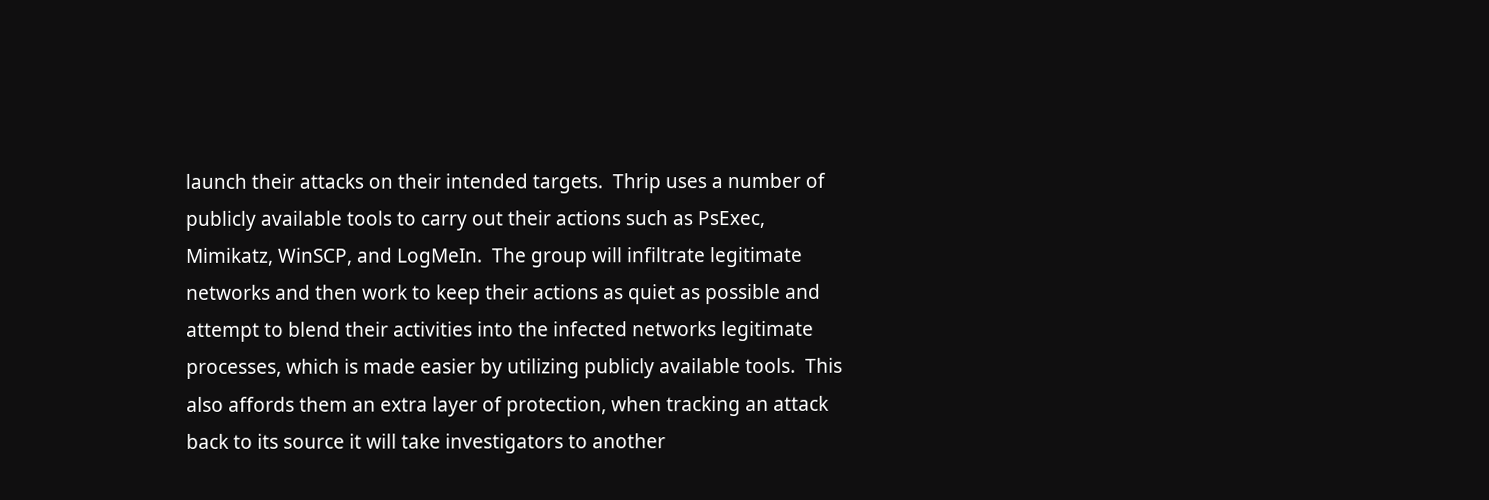launch their attacks on their intended targets.  Thrip uses a number of publicly available tools to carry out their actions such as PsExec, Mimikatz, WinSCP, and LogMeIn.  The group will infiltrate legitimate networks and then work to keep their actions as quiet as possible and attempt to blend their activities into the infected networks legitimate processes, which is made easier by utilizing publicly available tools.  This also affords them an extra layer of protection, when tracking an attack back to its source it will take investigators to another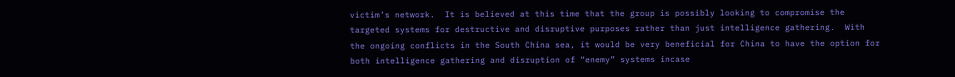victim’s network.  It is believed at this time that the group is possibly looking to compromise the targeted systems for destructive and disruptive purposes rather than just intelligence gathering.  With the ongoing conflicts in the South China sea, it would be very beneficial for China to have the option for both intelligence gathering and disruption of “enemy” systems incase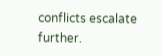conflicts escalate further.